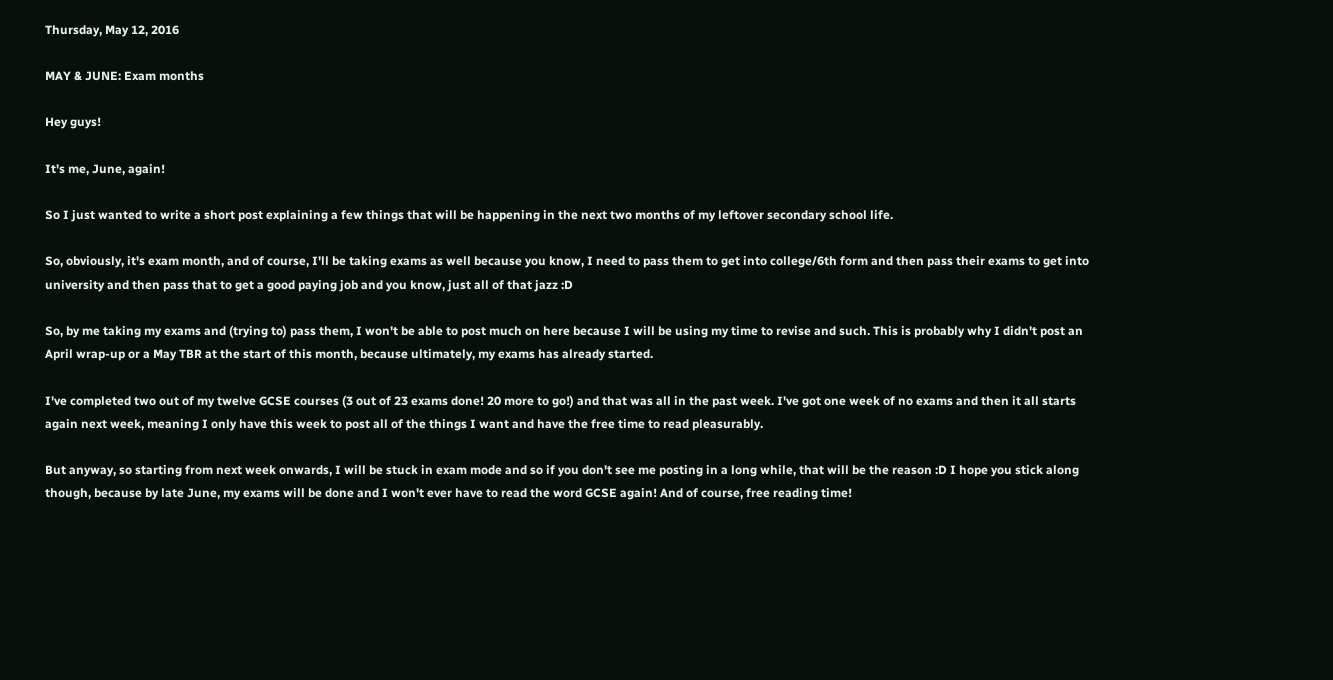Thursday, May 12, 2016

MAY & JUNE: Exam months

Hey guys!

It's me, June, again!

So I just wanted to write a short post explaining a few things that will be happening in the next two months of my leftover secondary school life.

So, obviously, it's exam month, and of course, I'll be taking exams as well because you know, I need to pass them to get into college/6th form and then pass their exams to get into university and then pass that to get a good paying job and you know, just all of that jazz :D

So, by me taking my exams and (trying to) pass them, I won't be able to post much on here because I will be using my time to revise and such. This is probably why I didn't post an April wrap-up or a May TBR at the start of this month, because ultimately, my exams has already started.

I've completed two out of my twelve GCSE courses (3 out of 23 exams done! 20 more to go!) and that was all in the past week. I've got one week of no exams and then it all starts again next week, meaning I only have this week to post all of the things I want and have the free time to read pleasurably.

But anyway, so starting from next week onwards, I will be stuck in exam mode and so if you don't see me posting in a long while, that will be the reason :D I hope you stick along though, because by late June, my exams will be done and I won't ever have to read the word GCSE again! And of course, free reading time!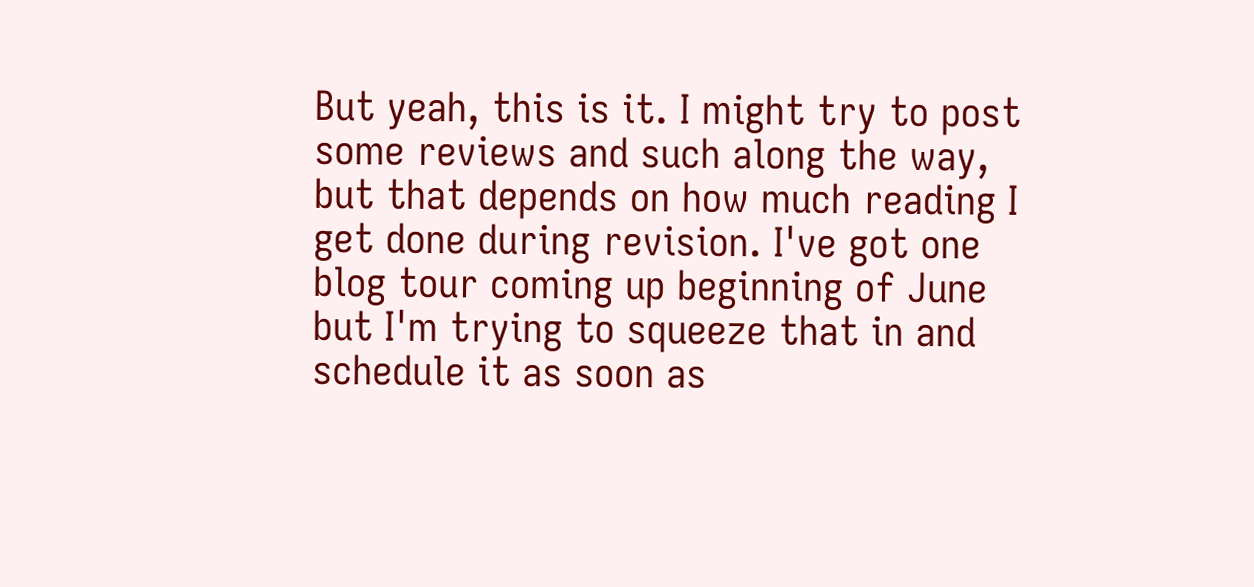But yeah, this is it. I might try to post some reviews and such along the way, but that depends on how much reading I get done during revision. I've got one blog tour coming up beginning of June but I'm trying to squeeze that in and schedule it as soon as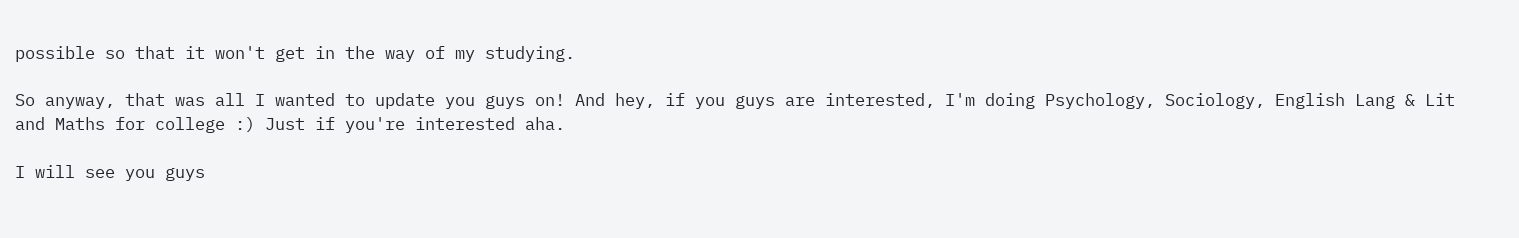possible so that it won't get in the way of my studying.

So anyway, that was all I wanted to update you guys on! And hey, if you guys are interested, I'm doing Psychology, Sociology, English Lang & Lit and Maths for college :) Just if you're interested aha.

I will see you guys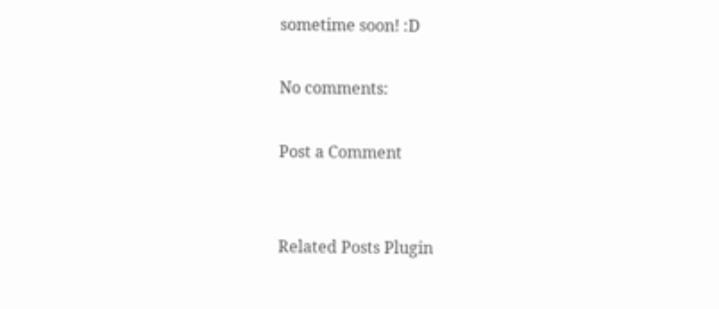sometime soon! :D

No comments:

Post a Comment


Related Posts Plugin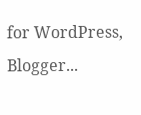for WordPress, Blogger...